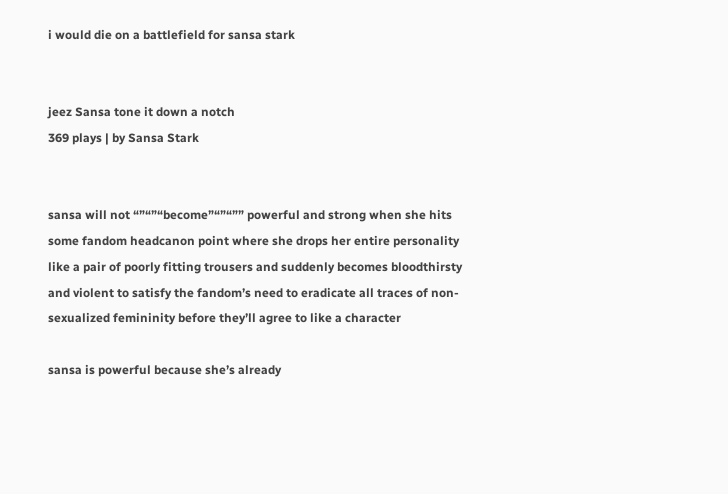i would die on a battlefield for sansa stark


jeez Sansa tone it down a notch
369 plays | by Sansa Stark


sansa will not “”“”“become”“”“”” powerful and strong when she hits some fandom headcanon point where she drops her entire personality like a pair of poorly fitting trousers and suddenly becomes bloodthirsty and violent to satisfy the fandom’s need to eradicate all traces of non-sexualized femininity before they’ll agree to like a character

sansa is powerful because she’s already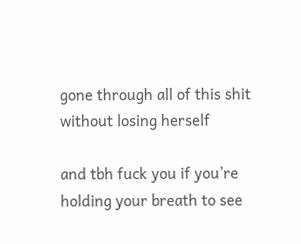gone through all of this shit without losing herself

and tbh fuck you if you’re holding your breath to see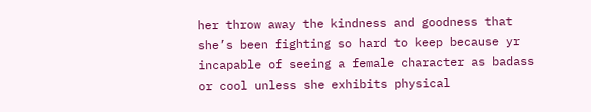her throw away the kindness and goodness that she’s been fighting so hard to keep because yr incapable of seeing a female character as badass or cool unless she exhibits physical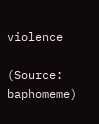violence

(Source: baphomeme)